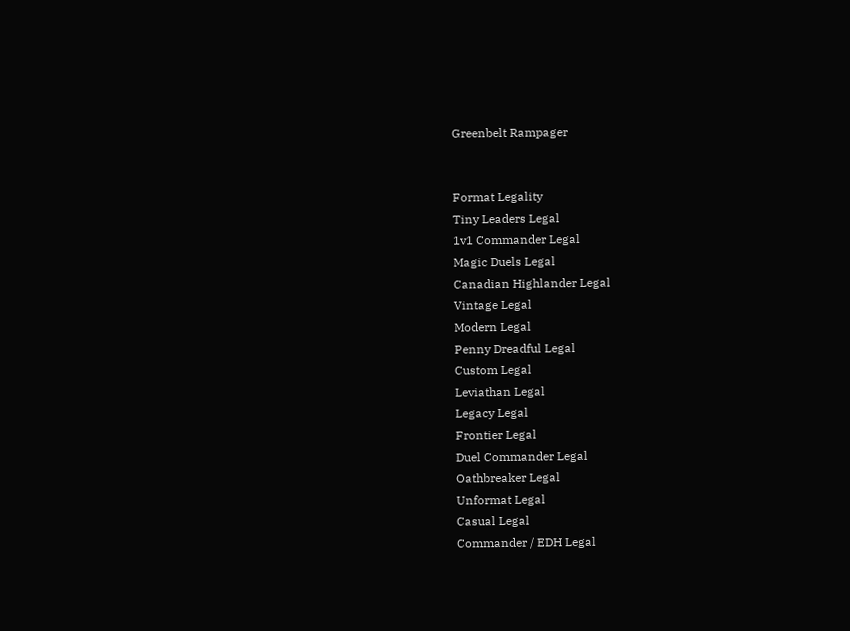Greenbelt Rampager


Format Legality
Tiny Leaders Legal
1v1 Commander Legal
Magic Duels Legal
Canadian Highlander Legal
Vintage Legal
Modern Legal
Penny Dreadful Legal
Custom Legal
Leviathan Legal
Legacy Legal
Frontier Legal
Duel Commander Legal
Oathbreaker Legal
Unformat Legal
Casual Legal
Commander / EDH Legal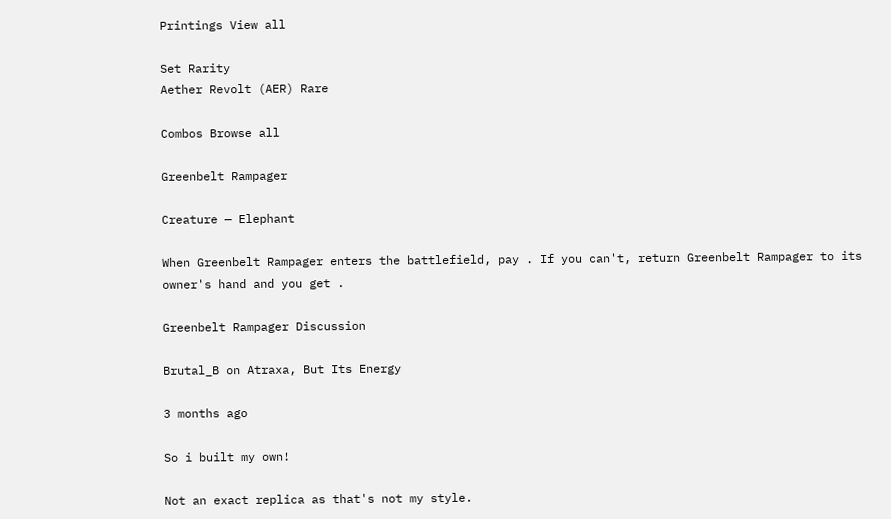Printings View all

Set Rarity
Aether Revolt (AER) Rare

Combos Browse all

Greenbelt Rampager

Creature — Elephant

When Greenbelt Rampager enters the battlefield, pay . If you can't, return Greenbelt Rampager to its owner's hand and you get .

Greenbelt Rampager Discussion

Brutal_B on Atraxa, But Its Energy

3 months ago

So i built my own!

Not an exact replica as that's not my style.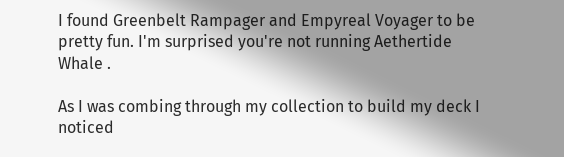I found Greenbelt Rampager and Empyreal Voyager to be pretty fun. I'm surprised you're not running Aethertide Whale .

As I was combing through my collection to build my deck I noticed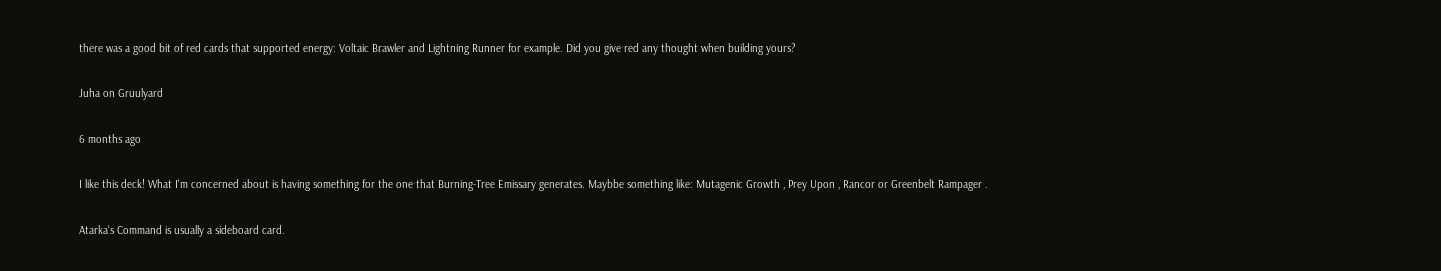there was a good bit of red cards that supported energy: Voltaic Brawler and Lightning Runner for example. Did you give red any thought when building yours?

Juha on Gruulyard

6 months ago

I like this deck! What I'm concerned about is having something for the one that Burning-Tree Emissary generates. Maybbe something like: Mutagenic Growth , Prey Upon , Rancor or Greenbelt Rampager .

Atarka's Command is usually a sideboard card.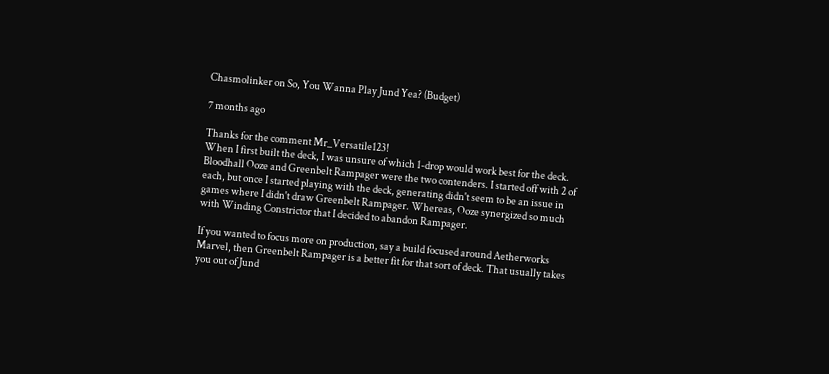Chasmolinker on So, You Wanna Play Jund Yea? (Budget)

7 months ago

Thanks for the comment Mr_Versatile123!
When I first built the deck, I was unsure of which 1-drop would work best for the deck. Bloodhall Ooze and Greenbelt Rampager were the two contenders. I started off with 2 of each, but once I started playing with the deck, generating didn't seem to be an issue in games where I didn't draw Greenbelt Rampager. Whereas, Ooze synergized so much with Winding Constrictor that I decided to abandon Rampager.

If you wanted to focus more on production, say a build focused around Aetherworks Marvel, then Greenbelt Rampager is a better fit for that sort of deck. That usually takes you out of Jund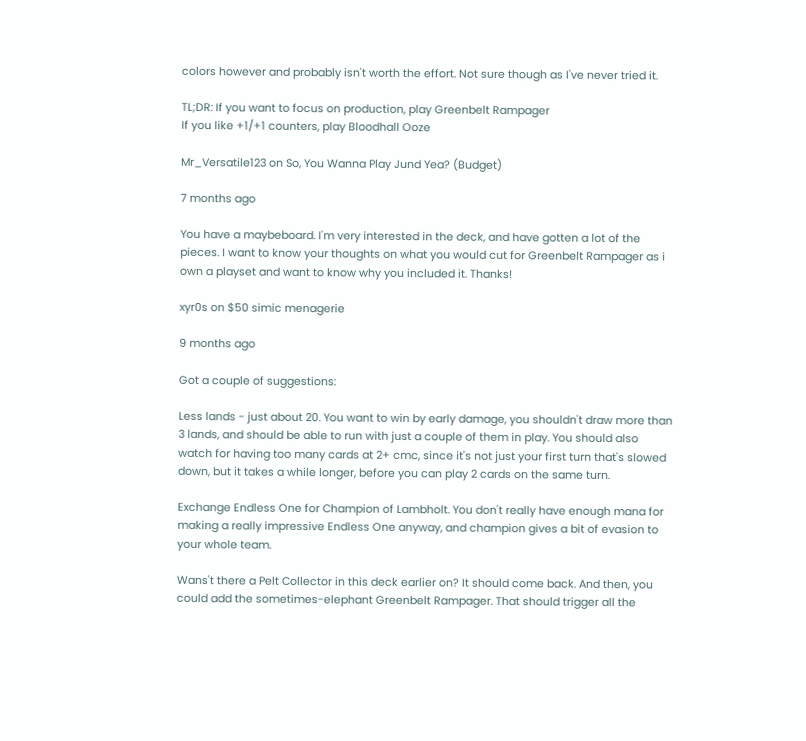colors however and probably isn't worth the effort. Not sure though as I've never tried it.

TL;DR: If you want to focus on production, play Greenbelt Rampager
If you like +1/+1 counters, play Bloodhall Ooze

Mr_Versatile123 on So, You Wanna Play Jund Yea? (Budget)

7 months ago

You have a maybeboard. I'm very interested in the deck, and have gotten a lot of the pieces. I want to know your thoughts on what you would cut for Greenbelt Rampager as i own a playset and want to know why you included it. Thanks!

xyr0s on $50 simic menagerie

9 months ago

Got a couple of suggestions:

Less lands - just about 20. You want to win by early damage, you shouldn't draw more than 3 lands, and should be able to run with just a couple of them in play. You should also watch for having too many cards at 2+ cmc, since it's not just your first turn that's slowed down, but it takes a while longer, before you can play 2 cards on the same turn.

Exchange Endless One for Champion of Lambholt. You don't really have enough mana for making a really impressive Endless One anyway, and champion gives a bit of evasion to your whole team.

Wans't there a Pelt Collector in this deck earlier on? It should come back. And then, you could add the sometimes-elephant Greenbelt Rampager. That should trigger all the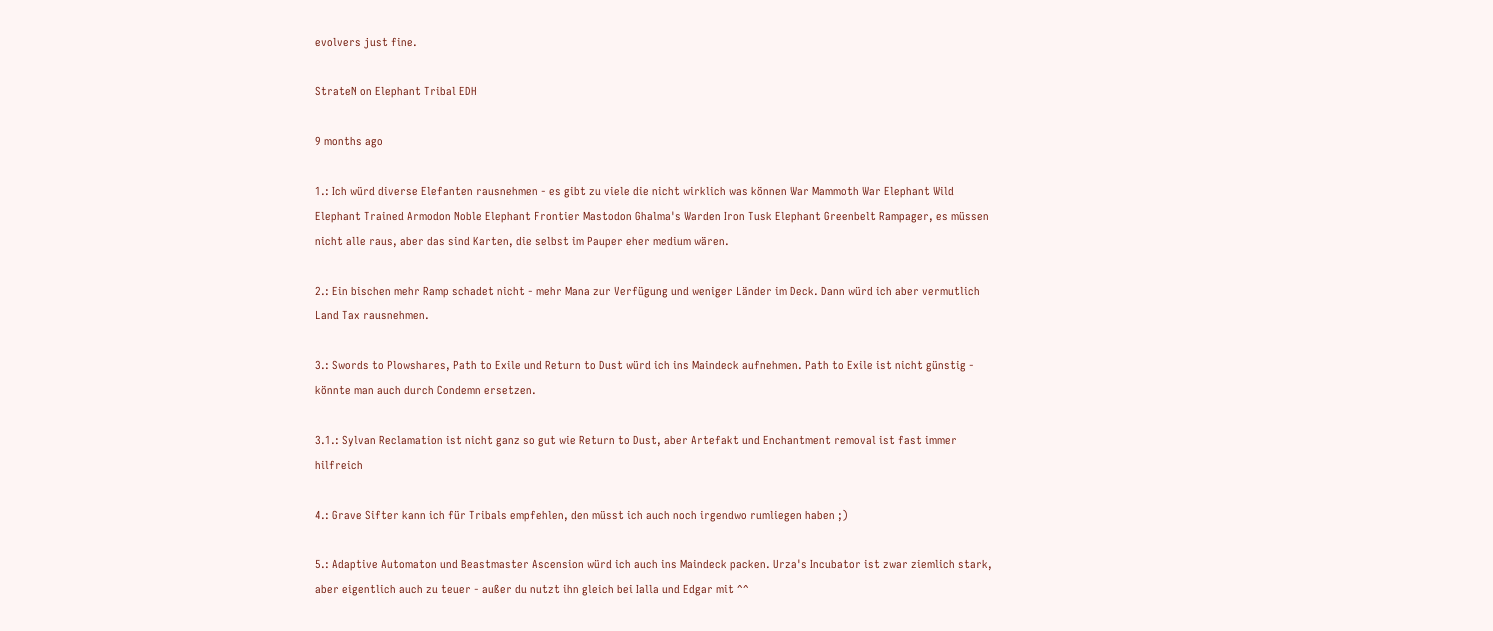evolvers just fine.

StrateN on Elephant Tribal EDH

9 months ago

1.: Ich würd diverse Elefanten rausnehmen - es gibt zu viele die nicht wirklich was können War Mammoth War Elephant Wild Elephant Trained Armodon Noble Elephant Frontier Mastodon Ghalma's Warden Iron Tusk Elephant Greenbelt Rampager, es müssen nicht alle raus, aber das sind Karten, die selbst im Pauper eher medium wären.

2.: Ein bischen mehr Ramp schadet nicht - mehr Mana zur Verfügung und weniger Länder im Deck. Dann würd ich aber vermutlich Land Tax rausnehmen.

3.: Swords to Plowshares, Path to Exile und Return to Dust würd ich ins Maindeck aufnehmen. Path to Exile ist nicht günstig - könnte man auch durch Condemn ersetzen.

3.1.: Sylvan Reclamation ist nicht ganz so gut wie Return to Dust, aber Artefakt und Enchantment removal ist fast immer hilfreich

4.: Grave Sifter kann ich für Tribals empfehlen, den müsst ich auch noch irgendwo rumliegen haben ;)

5.: Adaptive Automaton und Beastmaster Ascension würd ich auch ins Maindeck packen. Urza's Incubator ist zwar ziemlich stark, aber eigentlich auch zu teuer - außer du nutzt ihn gleich bei Ialla und Edgar mit ^^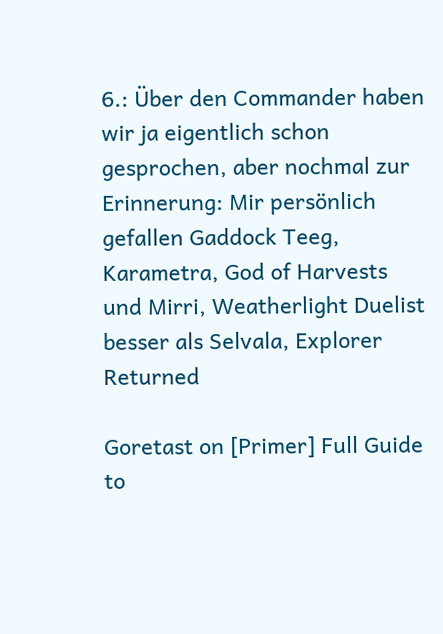6.: Über den Commander haben wir ja eigentlich schon gesprochen, aber nochmal zur Erinnerung: Mir persönlich gefallen Gaddock Teeg, Karametra, God of Harvests und Mirri, Weatherlight Duelist besser als Selvala, Explorer Returned

Goretast on [Primer] Full Guide to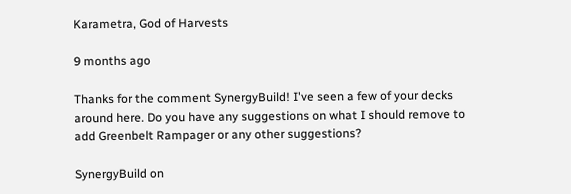Karametra, God of Harvests

9 months ago

Thanks for the comment SynergyBuild! I've seen a few of your decks around here. Do you have any suggestions on what I should remove to add Greenbelt Rampager or any other suggestions?

SynergyBuild on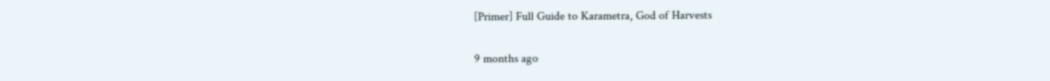[Primer] Full Guide to Karametra, God of Harvests

9 months ago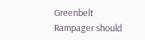Greenbelt Rampager should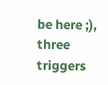be here ;), three triggers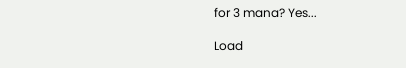for 3 mana? Yes...

Load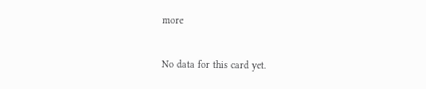more

No data for this card yet.